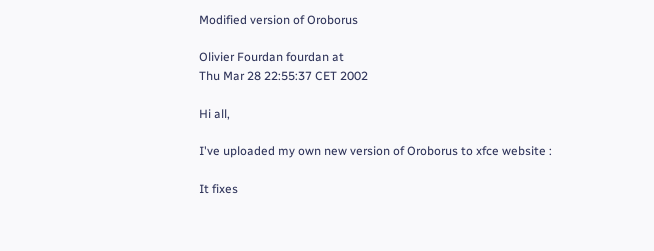Modified version of Oroborus

Olivier Fourdan fourdan at
Thu Mar 28 22:55:37 CET 2002

Hi all,

I've uploaded my own new version of Oroborus to xfce website :

It fixes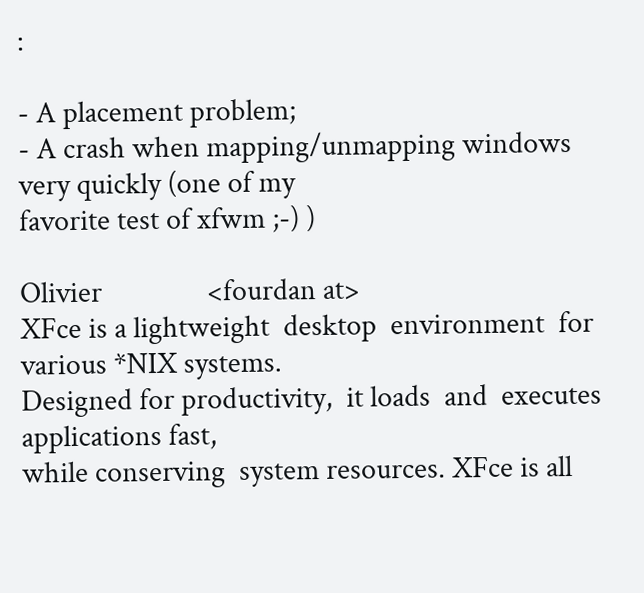:

- A placement problem;
- A crash when mapping/unmapping windows very quickly (one of my
favorite test of xfwm ;-) )

Olivier               <fourdan at>
XFce is a lightweight  desktop  environment  for  various *NIX systems.
Designed for productivity,  it loads  and  executes  applications fast,
while conserving  system resources. XFce is all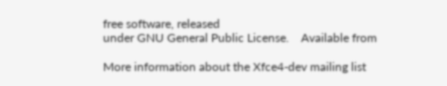free software, released
under GNU General Public License.    Available from

More information about the Xfce4-dev mailing list